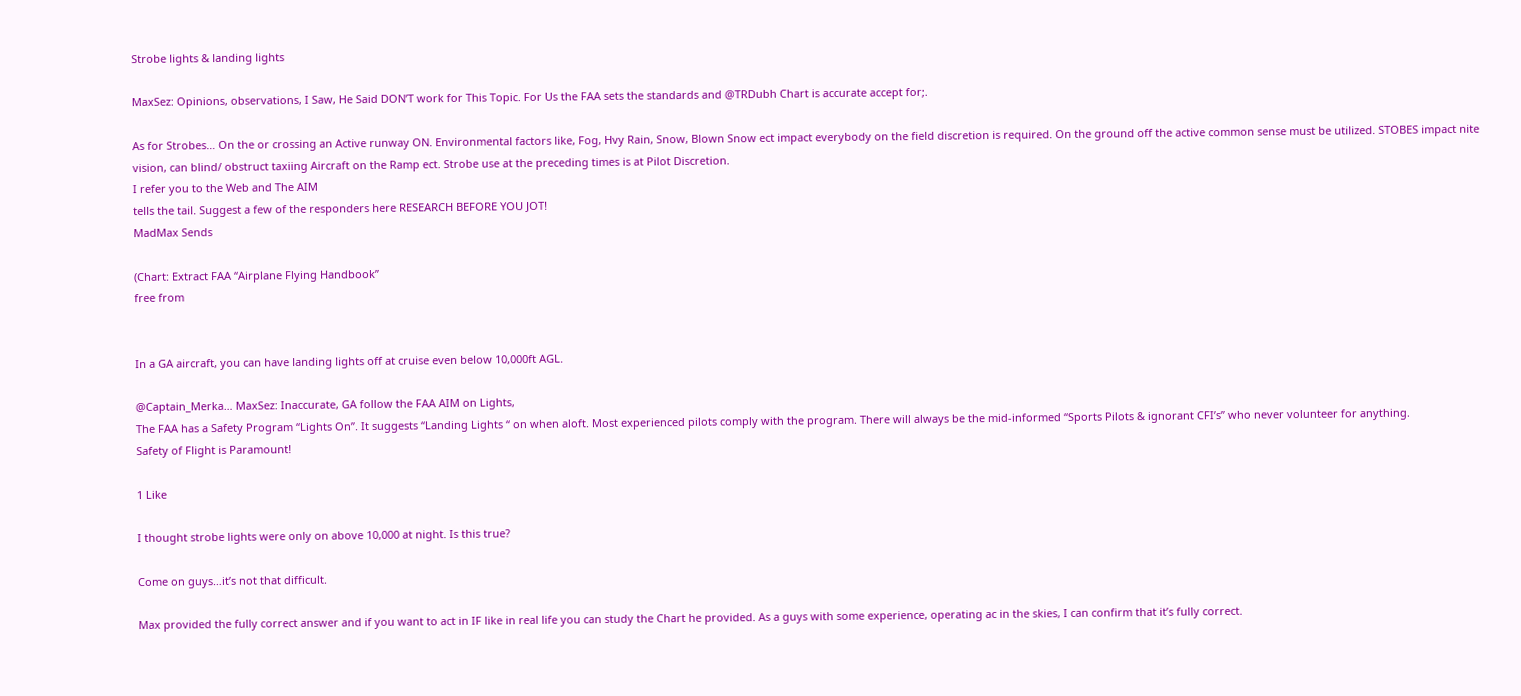Strobe lights & landing lights

MaxSez: Opinions, observations, I Saw, He Said DON’T work for This Topic. For Us the FAA sets the standards and @TRDubh Chart is accurate accept for;.

As for Strobes… On the or crossing an Active runway ON. Environmental factors like, Fog, Hvy Rain, Snow, Blown Snow ect impact everybody on the field discretion is required. On the ground off the active common sense must be utilized. STOBES impact nite vision, can blind/ obstruct taxiing Aircraft on the Ramp ect. Strobe use at the preceding times is at Pilot Discretion.
I refer you to the Web and The AIM
tells the tail. Suggest a few of the responders here RESEARCH BEFORE YOU JOT!
MadMax Sends

(Chart: Extract FAA “Airplane Flying Handbook”
free from


In a GA aircraft, you can have landing lights off at cruise even below 10,000ft AGL.

@Captain_Merka… MaxSez: Inaccurate, GA follow the FAA AIM on Lights,
The FAA has a Safety Program “Lights On”. It suggests “Landing Lights “ on when aloft. Most experienced pilots comply with the program. There will always be the mid-informed “Sports Pilots & ignorant CFI’s” who never volunteer for anything.
Safety of Flight is Paramount!

1 Like

I thought strobe lights were only on above 10,000 at night. Is this true?

Come on guys…it’s not that difficult.

Max provided the fully correct answer and if you want to act in IF like in real life you can study the Chart he provided. As a guys with some experience, operating ac in the skies, I can confirm that it’s fully correct.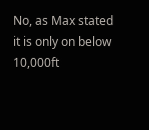No, as Max stated it is only on below 10,000ft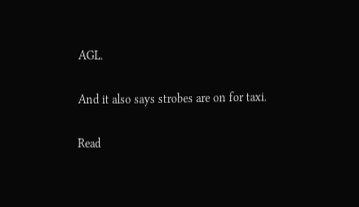AGL.

And it also says strobes are on for taxi.

Read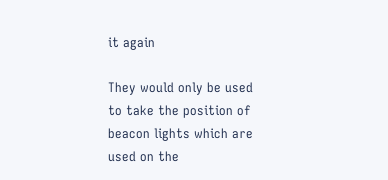it again

They would only be used to take the position of beacon lights which are used on the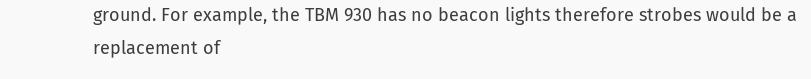ground. For example, the TBM 930 has no beacon lights therefore strobes would be a replacement of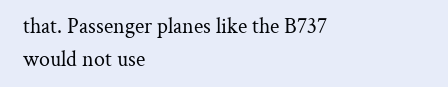that. Passenger planes like the B737 would not use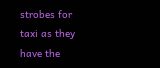strobes for taxi as they have the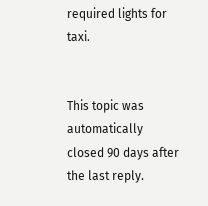required lights for taxi.


This topic was automatically closed 90 days after the last reply.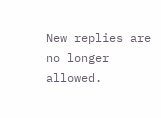New replies are no longer allowed.